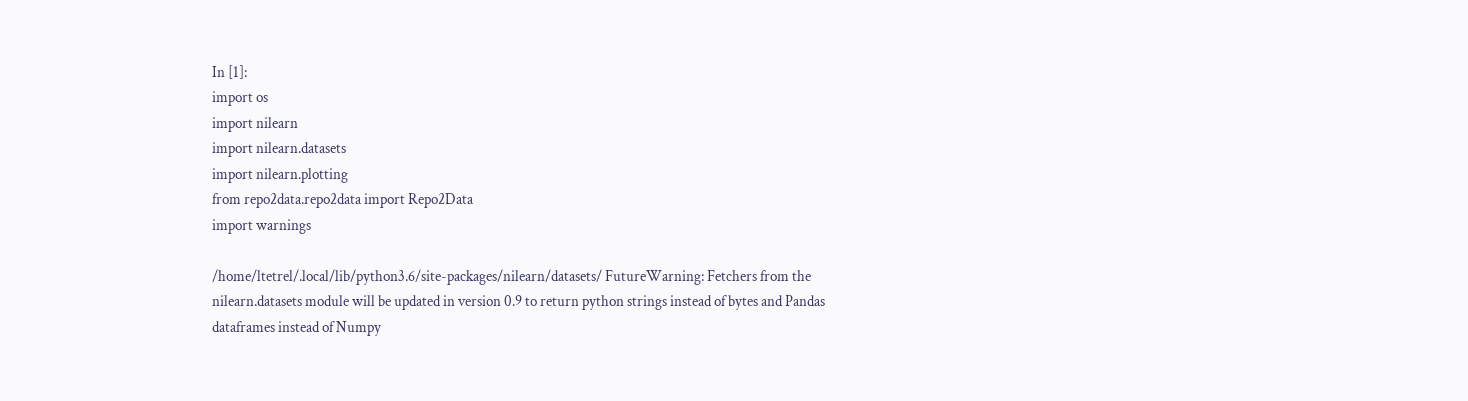In [1]:
import os
import nilearn
import nilearn.datasets
import nilearn.plotting
from repo2data.repo2data import Repo2Data
import warnings

/home/ltetrel/.local/lib/python3.6/site-packages/nilearn/datasets/ FutureWarning: Fetchers from the nilearn.datasets module will be updated in version 0.9 to return python strings instead of bytes and Pandas dataframes instead of Numpy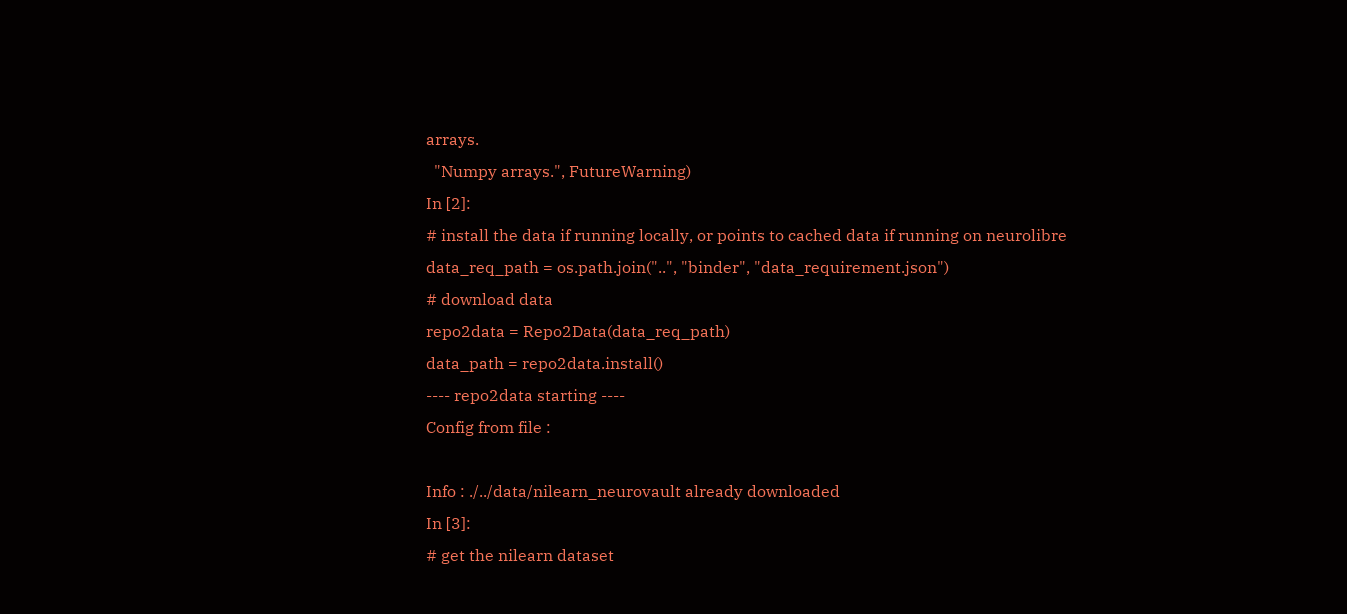arrays.
  "Numpy arrays.", FutureWarning)
In [2]:
# install the data if running locally, or points to cached data if running on neurolibre
data_req_path = os.path.join("..", "binder", "data_requirement.json")
# download data
repo2data = Repo2Data(data_req_path)
data_path = repo2data.install()
---- repo2data starting ----
Config from file :

Info : ./../data/nilearn_neurovault already downloaded
In [3]:
# get the nilearn dataset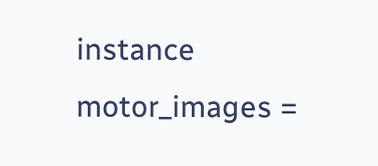instance
motor_images =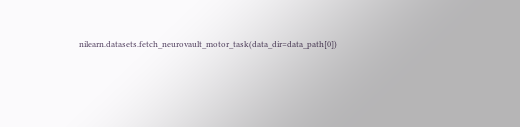nilearn.datasets.fetch_neurovault_motor_task(data_dir=data_path[0])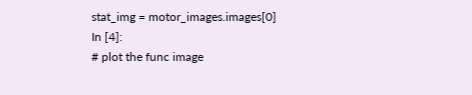stat_img = motor_images.images[0]
In [4]:
# plot the func image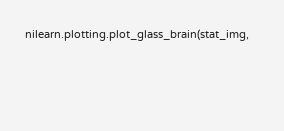nilearn.plotting.plot_glass_brain(stat_img,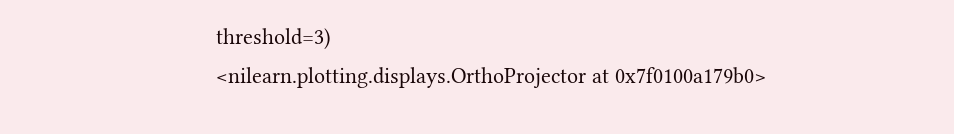threshold=3)
<nilearn.plotting.displays.OrthoProjector at 0x7f0100a179b0>